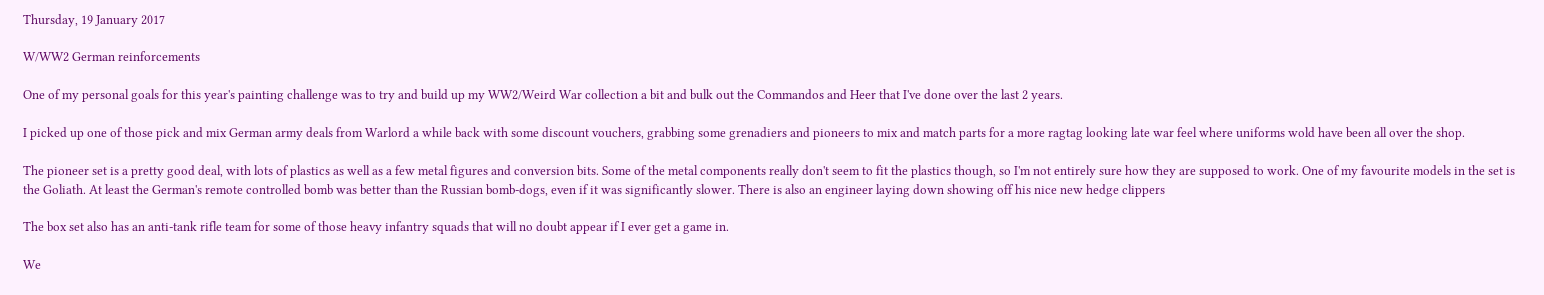Thursday, 19 January 2017

W/WW2 German reinforcements

One of my personal goals for this year's painting challenge was to try and build up my WW2/Weird War collection a bit and bulk out the Commandos and Heer that I've done over the last 2 years.

I picked up one of those pick and mix German army deals from Warlord a while back with some discount vouchers, grabbing some grenadiers and pioneers to mix and match parts for a more ragtag looking late war feel where uniforms wold have been all over the shop.

The pioneer set is a pretty good deal, with lots of plastics as well as a few metal figures and conversion bits. Some of the metal components really don't seem to fit the plastics though, so I'm not entirely sure how they are supposed to work. One of my favourite models in the set is the Goliath. At least the German's remote controlled bomb was better than the Russian bomb-dogs, even if it was significantly slower. There is also an engineer laying down showing off his nice new hedge clippers

The box set also has an anti-tank rifle team for some of those heavy infantry squads that will no doubt appear if I ever get a game in.

We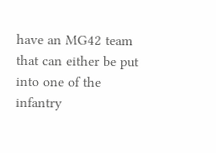have an MG42 team that can either be put into one of the infantry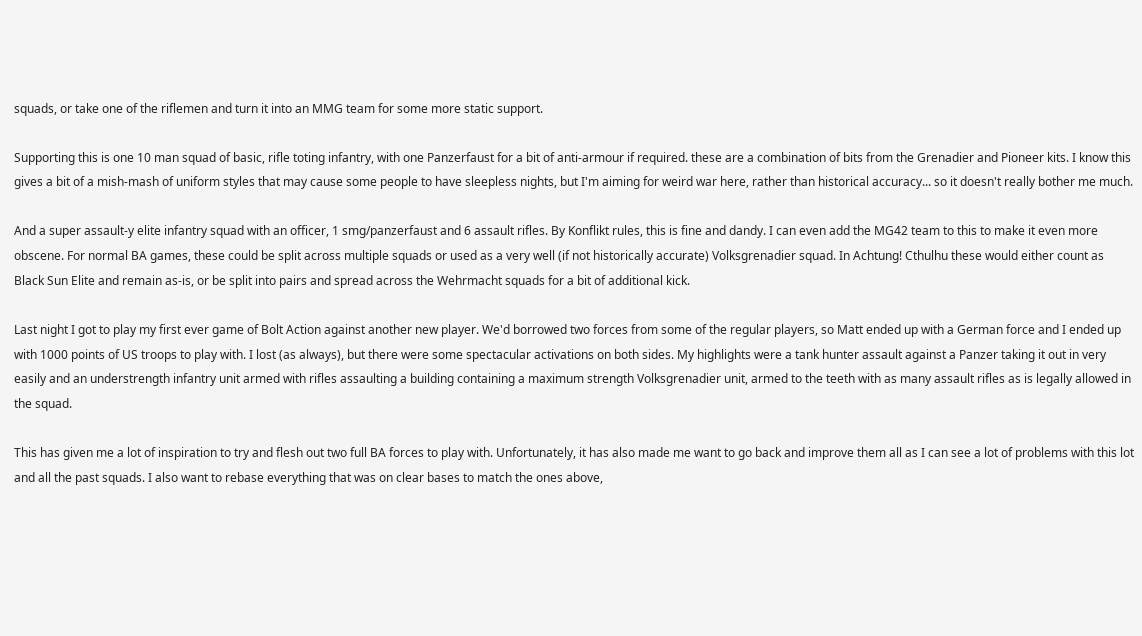squads, or take one of the riflemen and turn it into an MMG team for some more static support.

Supporting this is one 10 man squad of basic, rifle toting infantry, with one Panzerfaust for a bit of anti-armour if required. these are a combination of bits from the Grenadier and Pioneer kits. I know this gives a bit of a mish-mash of uniform styles that may cause some people to have sleepless nights, but I'm aiming for weird war here, rather than historical accuracy... so it doesn't really bother me much.

And a super assault-y elite infantry squad with an officer, 1 smg/panzerfaust and 6 assault rifles. By Konflikt rules, this is fine and dandy. I can even add the MG42 team to this to make it even more obscene. For normal BA games, these could be split across multiple squads or used as a very well (if not historically accurate) Volksgrenadier squad. In Achtung! Cthulhu these would either count as Black Sun Elite and remain as-is, or be split into pairs and spread across the Wehrmacht squads for a bit of additional kick.

Last night I got to play my first ever game of Bolt Action against another new player. We'd borrowed two forces from some of the regular players, so Matt ended up with a German force and I ended up with 1000 points of US troops to play with. I lost (as always), but there were some spectacular activations on both sides. My highlights were a tank hunter assault against a Panzer taking it out in very easily and an understrength infantry unit armed with rifles assaulting a building containing a maximum strength Volksgrenadier unit, armed to the teeth with as many assault rifles as is legally allowed in the squad.

This has given me a lot of inspiration to try and flesh out two full BA forces to play with. Unfortunately, it has also made me want to go back and improve them all as I can see a lot of problems with this lot and all the past squads. I also want to rebase everything that was on clear bases to match the ones above,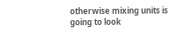otherwise mixing units is going to look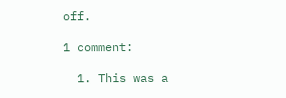off.

1 comment:

  1. This was a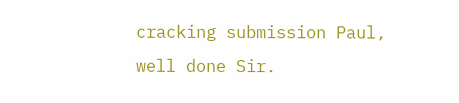cracking submission Paul, well done Sir.